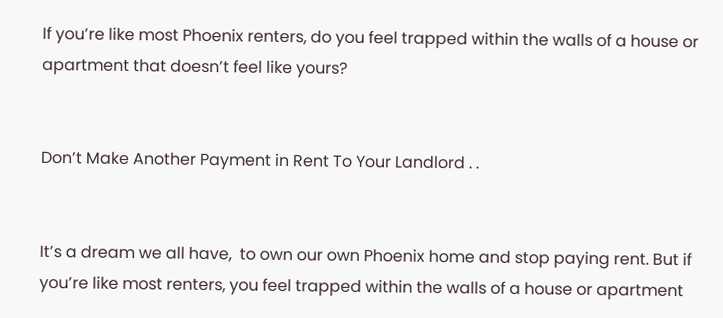If you’re like most Phoenix renters, do you feel trapped within the walls of a house or apartment that doesn’t feel like yours?


Don’t Make Another Payment in Rent To Your Landlord . .


It’s a dream we all have,  to own our own Phoenix home and stop paying rent. But if you’re like most renters, you feel trapped within the walls of a house or apartment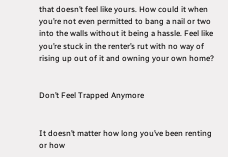that doesn’t feel like yours. How could it when you’re not even permitted to bang a nail or two into the walls without it being a hassle. Feel like you’re stuck in the renter’s rut with no way of rising up out of it and owning your own home?


Don’t Feel Trapped Anymore


It doesn’t matter how long you’ve been renting or how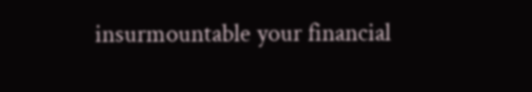insurmountable your financial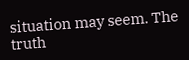situation may seem. The truth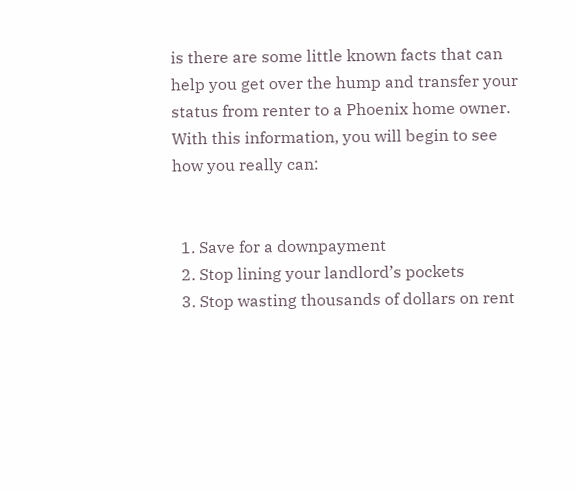is there are some little known facts that can help you get over the hump and transfer your status from renter to a Phoenix home owner. With this information, you will begin to see how you really can:


  1. Save for a downpayment
  2. Stop lining your landlord’s pockets
  3. Stop wasting thousands of dollars on rent